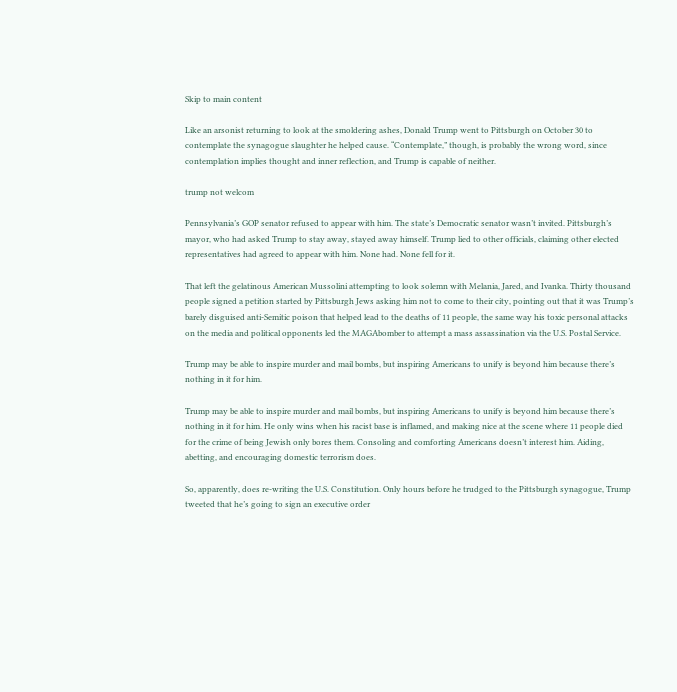Skip to main content

Like an arsonist returning to look at the smoldering ashes, Donald Trump went to Pittsburgh on October 30 to contemplate the synagogue slaughter he helped cause. “Contemplate,” though, is probably the wrong word, since contemplation implies thought and inner reflection, and Trump is capable of neither.

trump not welcom

Pennsylvania’s GOP senator refused to appear with him. The state’s Democratic senator wasn’t invited. Pittsburgh’s mayor, who had asked Trump to stay away, stayed away himself. Trump lied to other officials, claiming other elected representatives had agreed to appear with him. None had. None fell for it.

That left the gelatinous American Mussolini attempting to look solemn with Melania, Jared, and Ivanka. Thirty thousand people signed a petition started by Pittsburgh Jews asking him not to come to their city, pointing out that it was Trump’s barely disguised anti-Semitic poison that helped lead to the deaths of 11 people, the same way his toxic personal attacks on the media and political opponents led the MAGAbomber to attempt a mass assassination via the U.S. Postal Service.

Trump may be able to inspire murder and mail bombs, but inspiring Americans to unify is beyond him because there’s nothing in it for him.

Trump may be able to inspire murder and mail bombs, but inspiring Americans to unify is beyond him because there’s nothing in it for him. He only wins when his racist base is inflamed, and making nice at the scene where 11 people died for the crime of being Jewish only bores them. Consoling and comforting Americans doesn’t interest him. Aiding, abetting, and encouraging domestic terrorism does.

So, apparently, does re-writing the U.S. Constitution. Only hours before he trudged to the Pittsburgh synagogue, Trump tweeted that he’s going to sign an executive order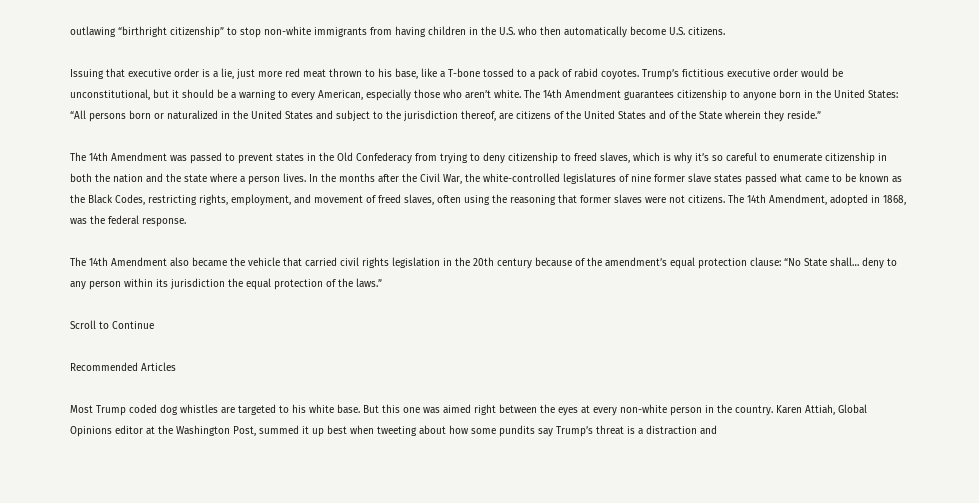outlawing “birthright citizenship” to stop non-white immigrants from having children in the U.S. who then automatically become U.S. citizens.

Issuing that executive order is a lie, just more red meat thrown to his base, like a T-bone tossed to a pack of rabid coyotes. Trump’s fictitious executive order would be unconstitutional, but it should be a warning to every American, especially those who aren’t white. The 14th Amendment guarantees citizenship to anyone born in the United States: “All persons born or naturalized in the United States and subject to the jurisdiction thereof, are citizens of the United States and of the State wherein they reside.”

The 14th Amendment was passed to prevent states in the Old Confederacy from trying to deny citizenship to freed slaves, which is why it’s so careful to enumerate citizenship in both the nation and the state where a person lives. In the months after the Civil War, the white-controlled legislatures of nine former slave states passed what came to be known as the Black Codes, restricting rights, employment, and movement of freed slaves, often using the reasoning that former slaves were not citizens. The 14th Amendment, adopted in 1868, was the federal response.

The 14th Amendment also became the vehicle that carried civil rights legislation in the 20th century because of the amendment’s equal protection clause: “No State shall… deny to any person within its jurisdiction the equal protection of the laws.”

Scroll to Continue

Recommended Articles

Most Trump coded dog whistles are targeted to his white base. But this one was aimed right between the eyes at every non-white person in the country. Karen Attiah, Global Opinions editor at the Washington Post, summed it up best when tweeting about how some pundits say Trump’s threat is a distraction and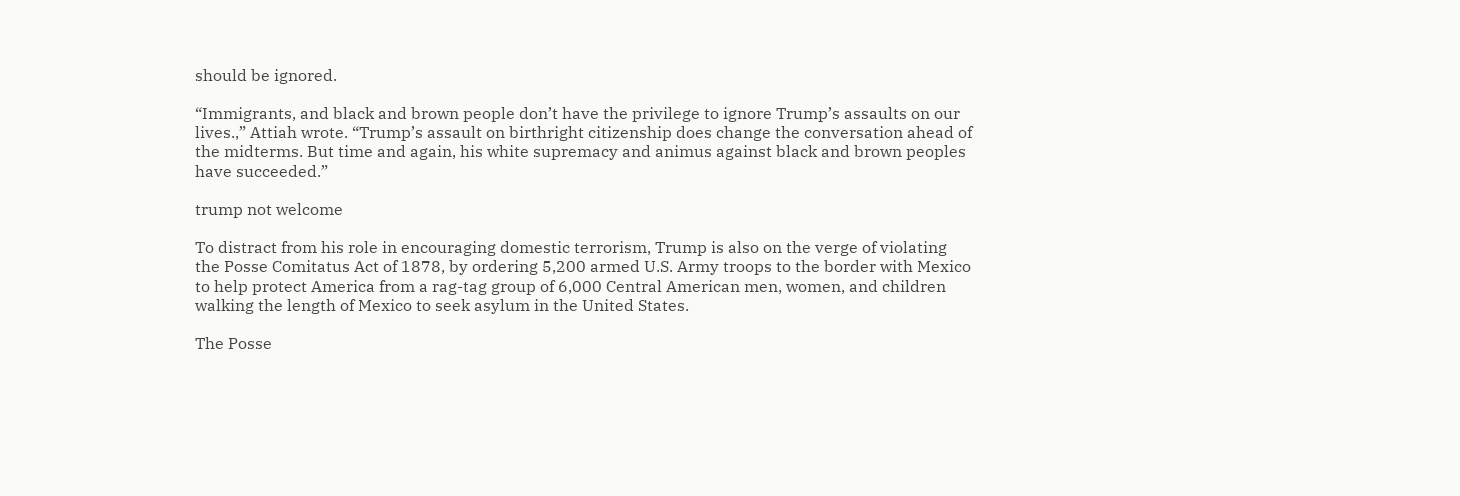should be ignored.

“Immigrants, and black and brown people don’t have the privilege to ignore Trump’s assaults on our lives.,” Attiah wrote. “Trump’s assault on birthright citizenship does change the conversation ahead of the midterms. But time and again, his white supremacy and animus against black and brown peoples have succeeded.”

trump not welcome

To distract from his role in encouraging domestic terrorism, Trump is also on the verge of violating the Posse Comitatus Act of 1878, by ordering 5,200 armed U.S. Army troops to the border with Mexico to help protect America from a rag-tag group of 6,000 Central American men, women, and children walking the length of Mexico to seek asylum in the United States.

The Posse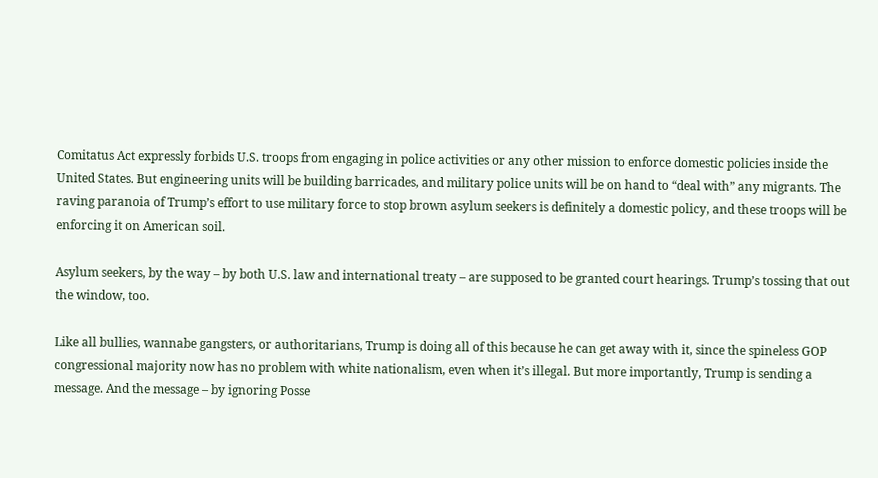Comitatus Act expressly forbids U.S. troops from engaging in police activities or any other mission to enforce domestic policies inside the United States. But engineering units will be building barricades, and military police units will be on hand to “deal with” any migrants. The raving paranoia of Trump’s effort to use military force to stop brown asylum seekers is definitely a domestic policy, and these troops will be enforcing it on American soil.

Asylum seekers, by the way – by both U.S. law and international treaty – are supposed to be granted court hearings. Trump’s tossing that out the window, too.

Like all bullies, wannabe gangsters, or authoritarians, Trump is doing all of this because he can get away with it, since the spineless GOP congressional majority now has no problem with white nationalism, even when it’s illegal. But more importantly, Trump is sending a message. And the message – by ignoring Posse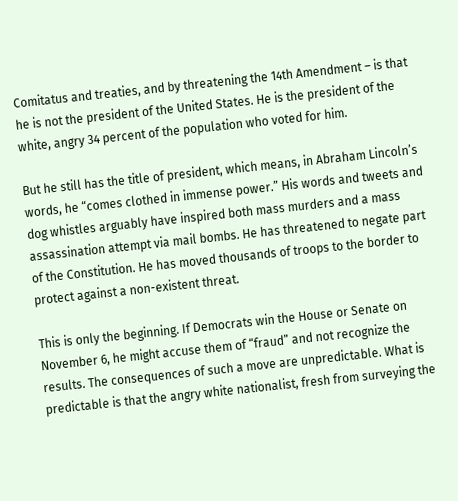Comitatus and treaties, and by threatening the 14th Amendment – is that he is not the president of the United States. He is the president of the white, angry 34 percent of the population who voted for him.

But he still has the title of president, which means, in Abraham Lincoln’s words, he “comes clothed in immense power.” His words and tweets and dog whistles arguably have inspired both mass murders and a mass assassination attempt via mail bombs. He has threatened to negate part of the Constitution. He has moved thousands of troops to the border to protect against a non-existent threat.

This is only the beginning. If Democrats win the House or Senate on November 6, he might accuse them of “fraud” and not recognize the results. The consequences of such a move are unpredictable. What is predictable is that the angry white nationalist, fresh from surveying the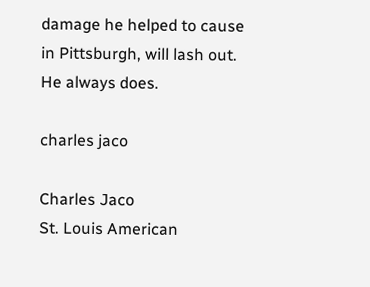damage he helped to cause in Pittsburgh, will lash out. He always does.

charles jaco

Charles Jaco
St. Louis American